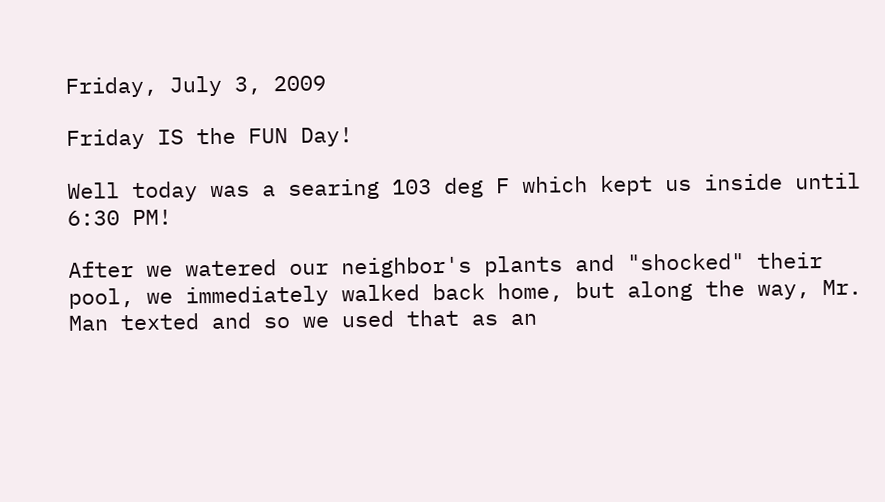Friday, July 3, 2009

Friday IS the FUN Day!

Well today was a searing 103 deg F which kept us inside until 6:30 PM!

After we watered our neighbor's plants and "shocked" their pool, we immediately walked back home, but along the way, Mr. Man texted and so we used that as an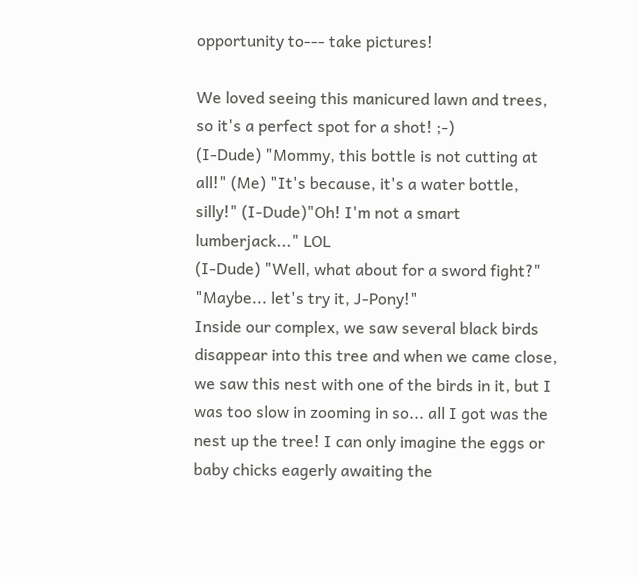opportunity to--- take pictures!

We loved seeing this manicured lawn and trees, so it's a perfect spot for a shot! ;-)
(I-Dude) "Mommy, this bottle is not cutting at all!" (Me) "It's because, it's a water bottle, silly!" (I-Dude)"Oh! I'm not a smart lumberjack..." LOL
(I-Dude) "Well, what about for a sword fight?" "Maybe... let's try it, J-Pony!"
Inside our complex, we saw several black birds disappear into this tree and when we came close, we saw this nest with one of the birds in it, but I was too slow in zooming in so... all I got was the nest up the tree! I can only imagine the eggs or baby chicks eagerly awaiting the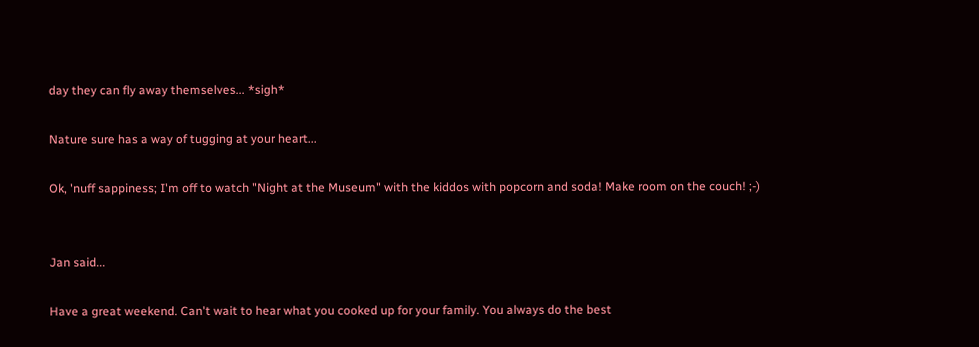day they can fly away themselves... *sigh*

Nature sure has a way of tugging at your heart...

Ok, 'nuff sappiness; I'm off to watch "Night at the Museum" with the kiddos with popcorn and soda! Make room on the couch! ;-)


Jan said...

Have a great weekend. Can't wait to hear what you cooked up for your family. You always do the best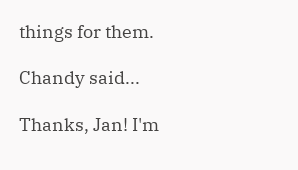things for them.

Chandy said...

Thanks, Jan! I'm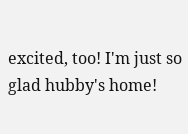excited, too! I'm just so glad hubby's home!